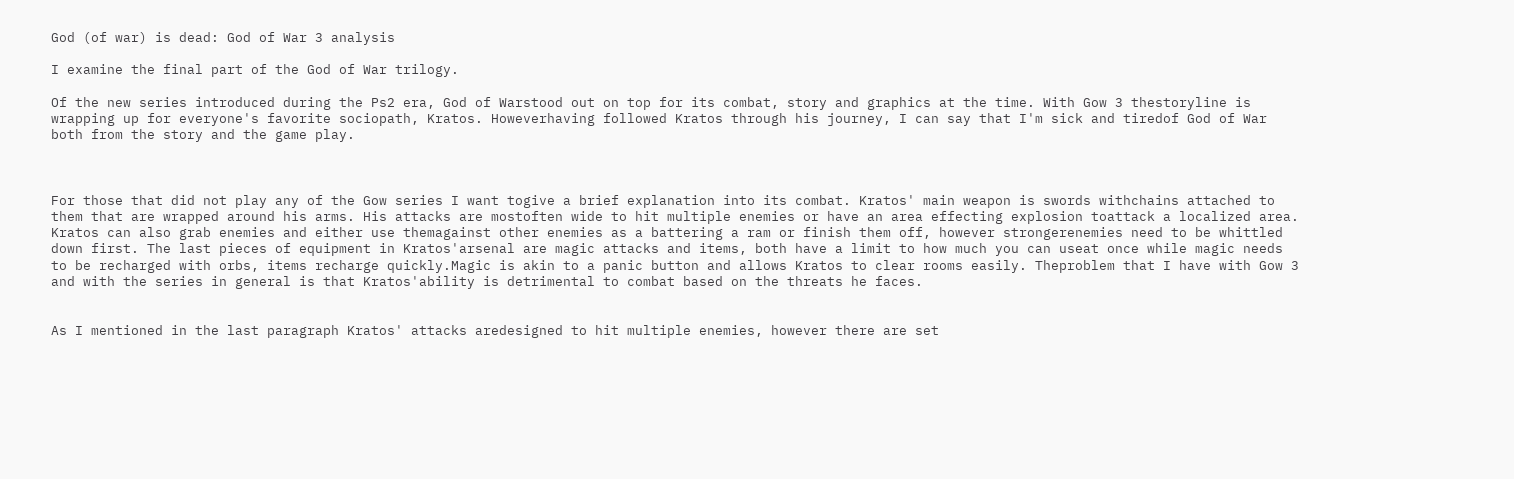God (of war) is dead: God of War 3 analysis

I examine the final part of the God of War trilogy.

Of the new series introduced during the Ps2 era, God of Warstood out on top for its combat, story and graphics at the time. With Gow 3 thestoryline is wrapping up for everyone's favorite sociopath, Kratos. Howeverhaving followed Kratos through his journey, I can say that I'm sick and tiredof God of War both from the story and the game play.



For those that did not play any of the Gow series I want togive a brief explanation into its combat. Kratos' main weapon is swords withchains attached to them that are wrapped around his arms. His attacks are mostoften wide to hit multiple enemies or have an area effecting explosion toattack a localized area. Kratos can also grab enemies and either use themagainst other enemies as a battering a ram or finish them off, however strongerenemies need to be whittled down first. The last pieces of equipment in Kratos'arsenal are magic attacks and items, both have a limit to how much you can useat once while magic needs to be recharged with orbs, items recharge quickly.Magic is akin to a panic button and allows Kratos to clear rooms easily. Theproblem that I have with Gow 3 and with the series in general is that Kratos'ability is detrimental to combat based on the threats he faces.


As I mentioned in the last paragraph Kratos' attacks aredesigned to hit multiple enemies, however there are set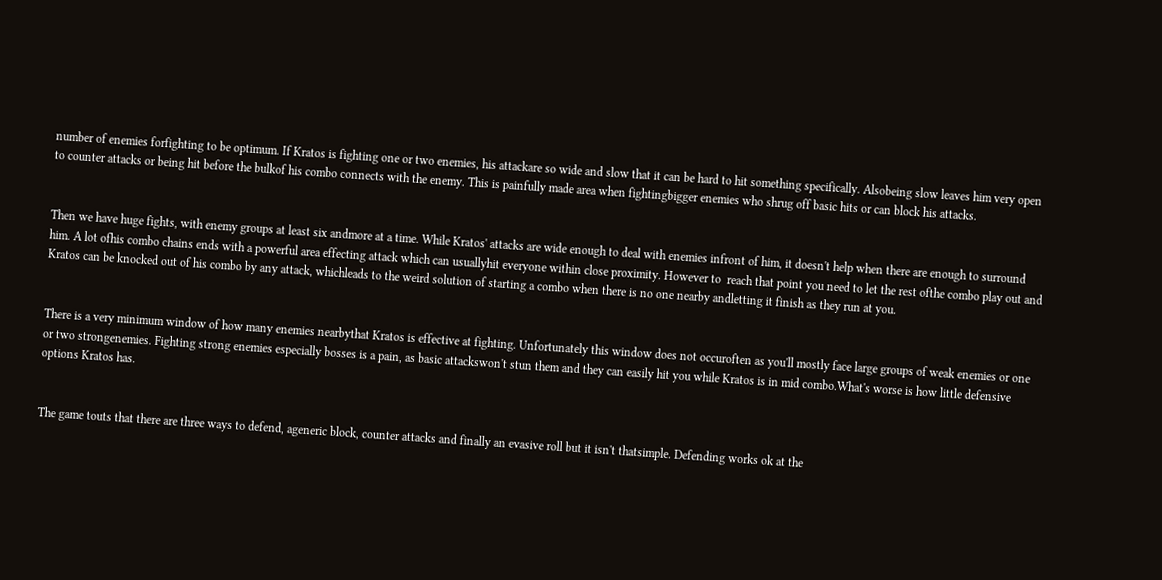number of enemies forfighting to be optimum. If Kratos is fighting one or two enemies, his attackare so wide and slow that it can be hard to hit something specifically. Alsobeing slow leaves him very open to counter attacks or being hit before the bulkof his combo connects with the enemy. This is painfully made area when fightingbigger enemies who shrug off basic hits or can block his attacks.


Then we have huge fights, with enemy groups at least six andmore at a time. While Kratos' attacks are wide enough to deal with enemies infront of him, it doesn't help when there are enough to surround him. A lot ofhis combo chains ends with a powerful area effecting attack which can usuallyhit everyone within close proximity. However to  reach that point you need to let the rest ofthe combo play out and Kratos can be knocked out of his combo by any attack, whichleads to the weird solution of starting a combo when there is no one nearby andletting it finish as they run at you.


There is a very minimum window of how many enemies nearbythat Kratos is effective at fighting. Unfortunately this window does not occuroften as you'll mostly face large groups of weak enemies or one or two strongenemies. Fighting strong enemies especially bosses is a pain, as basic attackswon't stun them and they can easily hit you while Kratos is in mid combo.What's worse is how little defensive options Kratos has.


The game touts that there are three ways to defend, ageneric block, counter attacks and finally an evasive roll but it isn't thatsimple. Defending works ok at the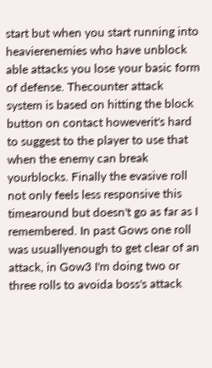start but when you start running into heavierenemies who have unblock able attacks you lose your basic form of defense. Thecounter attack system is based on hitting the block button on contact howeverit's hard to suggest to the player to use that when the enemy can break yourblocks. Finally the evasive roll not only feels less responsive this timearound but doesn't go as far as I remembered. In past Gows one roll was usuallyenough to get clear of an attack, in Gow3 I'm doing two or three rolls to avoida boss's attack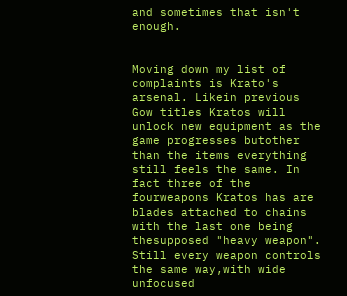and sometimes that isn't enough.


Moving down my list of complaints is Krato's arsenal. Likein previous Gow titles Kratos will unlock new equipment as the game progresses butother than the items everything still feels the same. In fact three of the fourweapons Kratos has are blades attached to chains with the last one being thesupposed "heavy weapon". Still every weapon controls the same way,with wide unfocused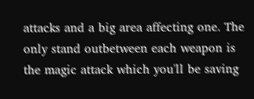attacks and a big area affecting one. The only stand outbetween each weapon is the magic attack which you'll be saving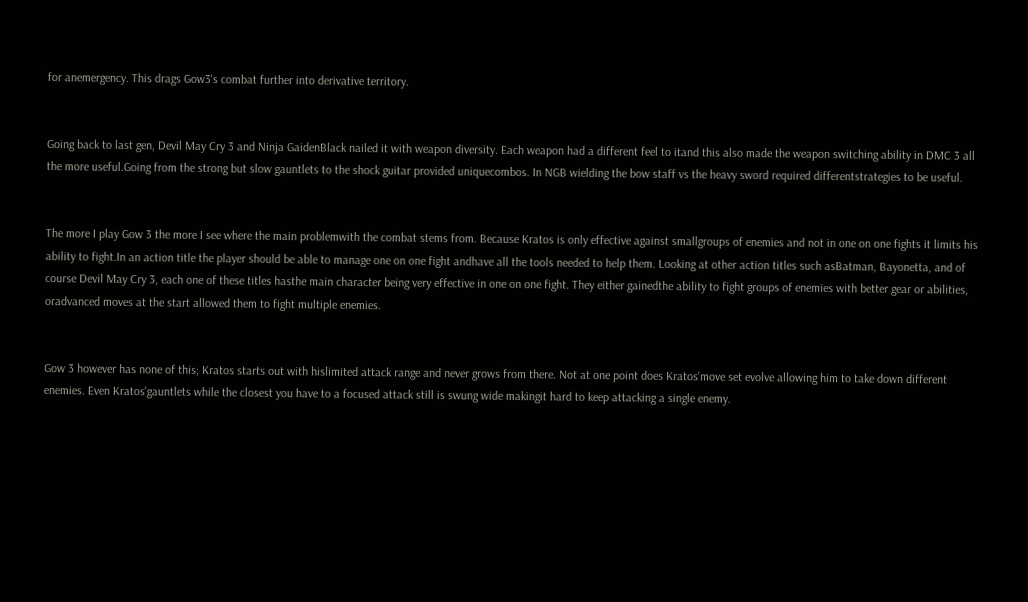for anemergency. This drags Gow3's combat further into derivative territory.


Going back to last gen, Devil May Cry 3 and Ninja GaidenBlack nailed it with weapon diversity. Each weapon had a different feel to itand this also made the weapon switching ability in DMC 3 all the more useful.Going from the strong but slow gauntlets to the shock guitar provided uniquecombos. In NGB wielding the bow staff vs the heavy sword required differentstrategies to be useful.


The more I play Gow 3 the more I see where the main problemwith the combat stems from. Because Kratos is only effective against smallgroups of enemies and not in one on one fights it limits his ability to fight.In an action title the player should be able to manage one on one fight andhave all the tools needed to help them. Looking at other action titles such asBatman, Bayonetta, and of course Devil May Cry 3, each one of these titles hasthe main character being very effective in one on one fight. They either gainedthe ability to fight groups of enemies with better gear or abilities, oradvanced moves at the start allowed them to fight multiple enemies.


Gow 3 however has none of this; Kratos starts out with hislimited attack range and never grows from there. Not at one point does Kratos'move set evolve allowing him to take down different enemies. Even Kratos'gauntlets while the closest you have to a focused attack still is swung wide makingit hard to keep attacking a single enemy.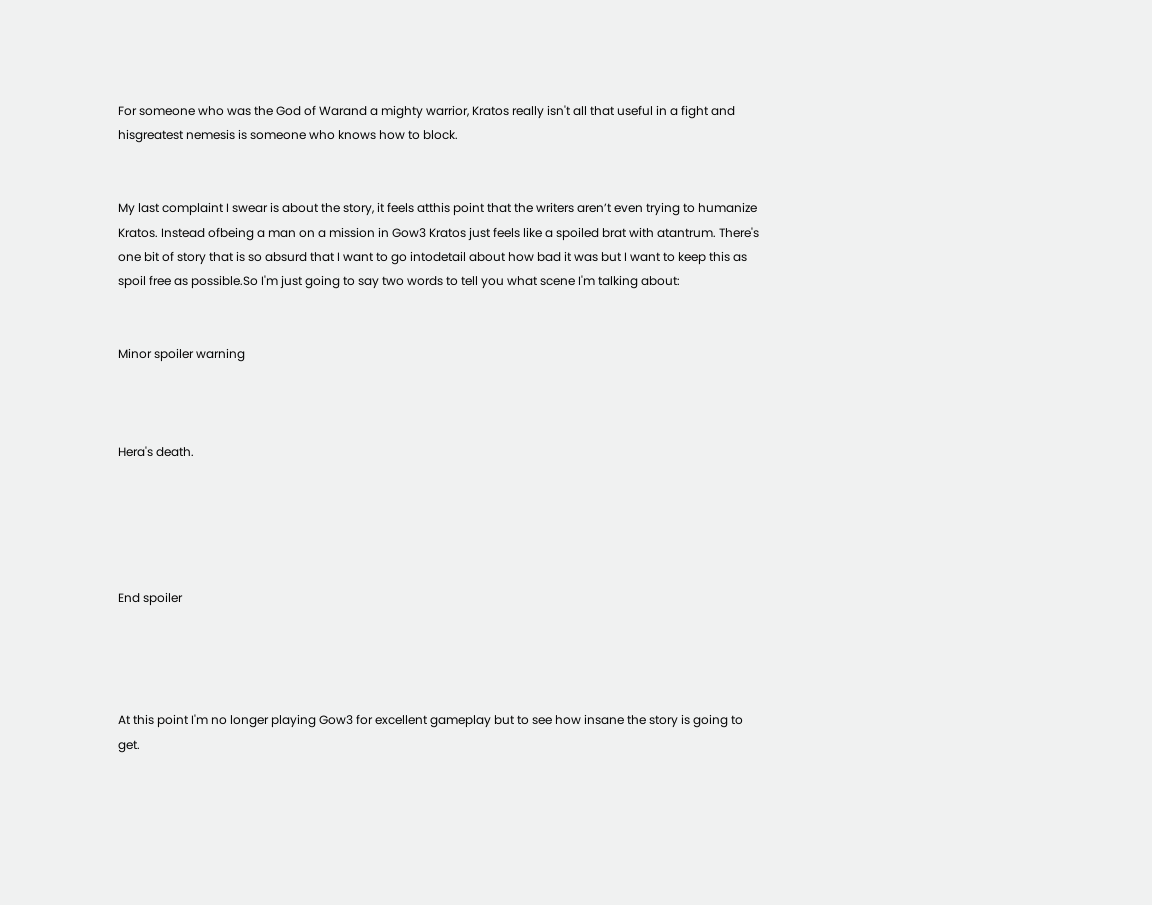For someone who was the God of Warand a mighty warrior, Kratos really isn't all that useful in a fight and hisgreatest nemesis is someone who knows how to block.


My last complaint I swear is about the story, it feels atthis point that the writers aren’t even trying to humanize Kratos. Instead ofbeing a man on a mission in Gow3 Kratos just feels like a spoiled brat with atantrum. There's one bit of story that is so absurd that I want to go intodetail about how bad it was but I want to keep this as spoil free as possible.So I'm just going to say two words to tell you what scene I'm talking about:


Minor spoiler warning



Hera's death.





End spoiler




At this point I'm no longer playing Gow3 for excellent gameplay but to see how insane the story is going to get.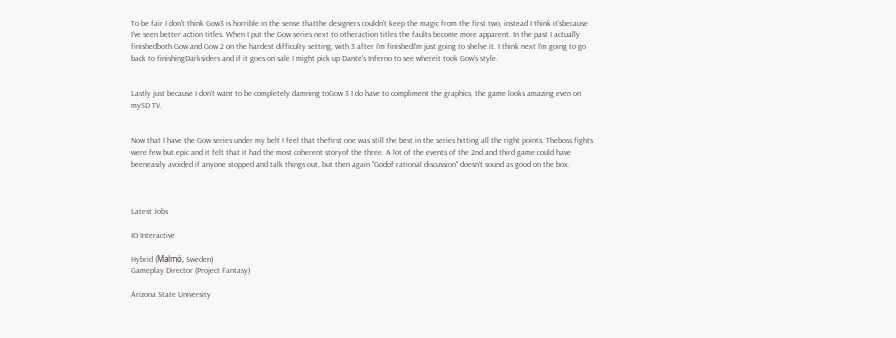To be fair I don't think Gow3 is horrible in the sense thatthe designers couldn't keep the magic from the first two, instead I think it'sbecause I've seen better action titles. When I put the Gow series next to otheraction titles the faults become more apparent. In the past I actually finishedboth Gow and Gow 2 on the hardest difficulty setting, with 3 after I'm finishedI'm just going to shelve it. I think next I'm going to go back to finishingDarksiders and if it goes on sale I might pick up Dante's Inferno to see whereit took Gow's style.


Lastly just because I don't want to be completely damning toGow 3 I do have to compliment the graphics, the game looks amazing even on mySD TV.


Now that I have the Gow series under my belt I feel that thefirst one was still the best in the series hitting all the right points. Theboss fights were few but epic and it felt that it had the most coherent storyof the three. A lot of the events of the 2nd and third game could have beeneasily avoided if anyone stopped and talk things out, but then again "Godof rational discussion" doesn't sound as good on the box.



Latest Jobs

IO Interactive

Hybrid (Malmö, Sweden)
Gameplay Director (Project Fantasy)

Arizona State University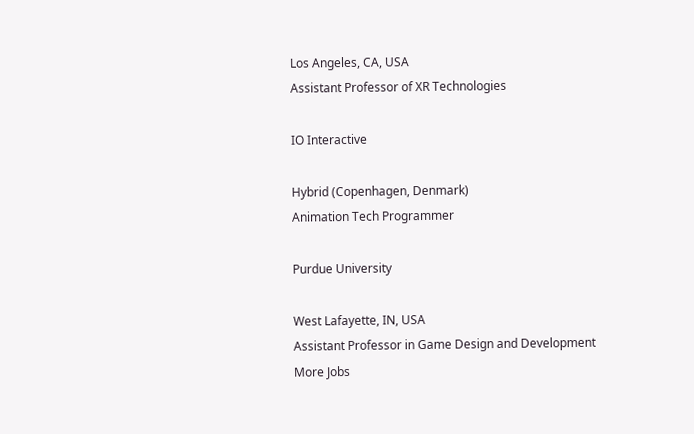Los Angeles, CA, USA
Assistant Professor of XR Technologies

IO Interactive

Hybrid (Copenhagen, Denmark)
Animation Tech Programmer

Purdue University

West Lafayette, IN, USA
Assistant Professor in Game Design and Development
More Jobs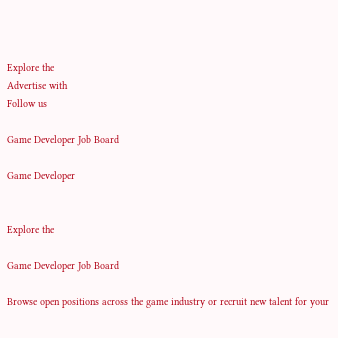Explore the
Advertise with
Follow us

Game Developer Job Board

Game Developer


Explore the

Game Developer Job Board

Browse open positions across the game industry or recruit new talent for your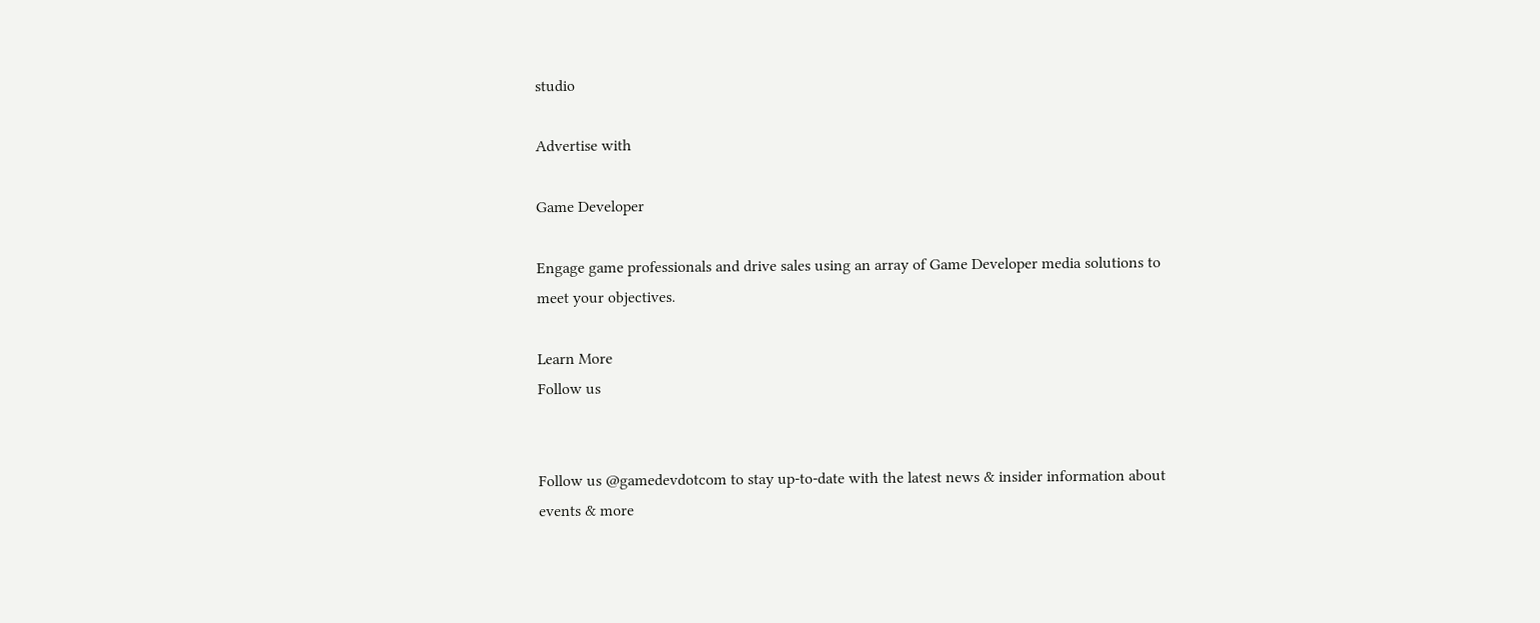studio

Advertise with

Game Developer

Engage game professionals and drive sales using an array of Game Developer media solutions to meet your objectives.

Learn More
Follow us


Follow us @gamedevdotcom to stay up-to-date with the latest news & insider information about events & more